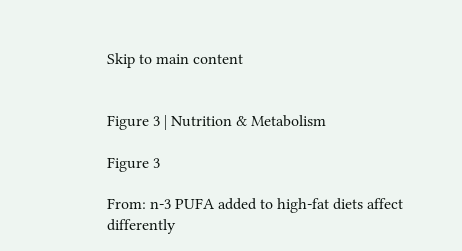Skip to main content


Figure 3 | Nutrition & Metabolism

Figure 3

From: n-3 PUFA added to high-fat diets affect differently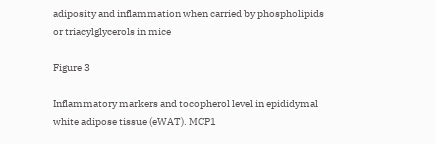adiposity and inflammation when carried by phospholipids or triacylglycerols in mice

Figure 3

Inflammatory markers and tocopherol level in epididymal white adipose tissue (eWAT). MCP1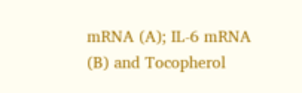mRNA (A); IL-6 mRNA (B) and Tocopherol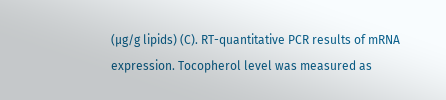(μg/g lipids) (C). RT-quantitative PCR results of mRNA expression. Tocopherol level was measured as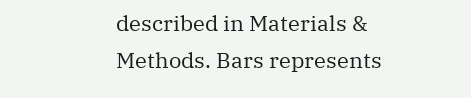described in Materials & Methods. Bars represents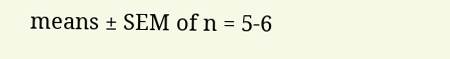means ± SEM of n = 5-6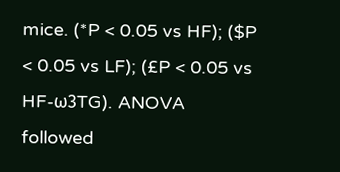mice. (*P < 0.05 vs HF); ($P < 0.05 vs LF); (£P < 0.05 vs HF-ω3TG). ANOVA followed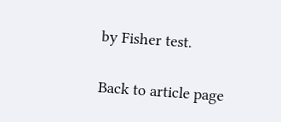by Fisher test.

Back to article page